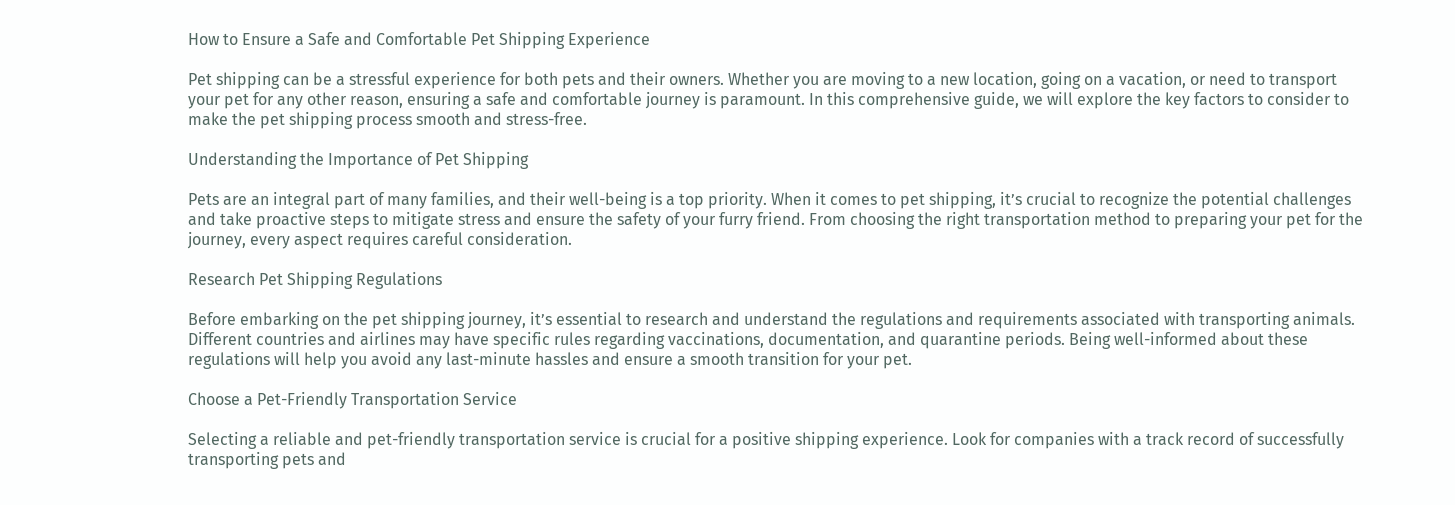How to Ensure a Safe and Comfortable Pet Shipping Experience

Pet shipping can be a stressful experience for both pets and their owners. Whether you are moving to a new location, going on a vacation, or need to transport your pet for any other reason, ensuring a safe and comfortable journey is paramount. In this comprehensive guide, we will explore the key factors to consider to make the pet shipping process smooth and stress-free.

Understanding the Importance of Pet Shipping

Pets are an integral part of many families, and their well-being is a top priority. When it comes to pet shipping, it’s crucial to recognize the potential challenges and take proactive steps to mitigate stress and ensure the safety of your furry friend. From choosing the right transportation method to preparing your pet for the journey, every aspect requires careful consideration.

Research Pet Shipping Regulations

Before embarking on the pet shipping journey, it’s essential to research and understand the regulations and requirements associated with transporting animals. Different countries and airlines may have specific rules regarding vaccinations, documentation, and quarantine periods. Being well-informed about these regulations will help you avoid any last-minute hassles and ensure a smooth transition for your pet.

Choose a Pet-Friendly Transportation Service

Selecting a reliable and pet-friendly transportation service is crucial for a positive shipping experience. Look for companies with a track record of successfully transporting pets and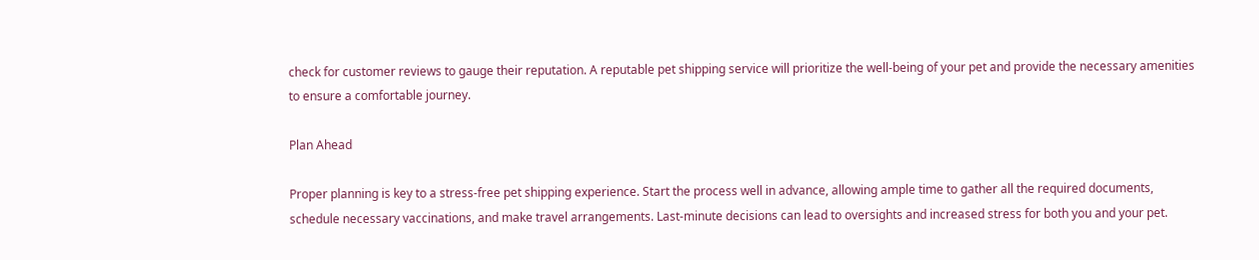check for customer reviews to gauge their reputation. A reputable pet shipping service will prioritize the well-being of your pet and provide the necessary amenities to ensure a comfortable journey.

Plan Ahead

Proper planning is key to a stress-free pet shipping experience. Start the process well in advance, allowing ample time to gather all the required documents, schedule necessary vaccinations, and make travel arrangements. Last-minute decisions can lead to oversights and increased stress for both you and your pet.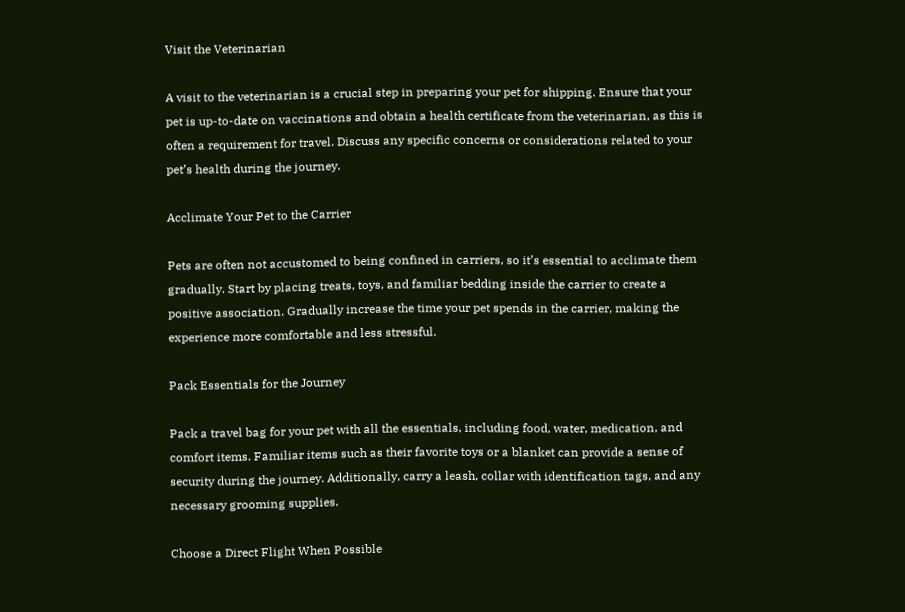Visit the Veterinarian

A visit to the veterinarian is a crucial step in preparing your pet for shipping. Ensure that your pet is up-to-date on vaccinations and obtain a health certificate from the veterinarian, as this is often a requirement for travel. Discuss any specific concerns or considerations related to your pet’s health during the journey.

Acclimate Your Pet to the Carrier

Pets are often not accustomed to being confined in carriers, so it’s essential to acclimate them gradually. Start by placing treats, toys, and familiar bedding inside the carrier to create a positive association. Gradually increase the time your pet spends in the carrier, making the experience more comfortable and less stressful.

Pack Essentials for the Journey

Pack a travel bag for your pet with all the essentials, including food, water, medication, and comfort items. Familiar items such as their favorite toys or a blanket can provide a sense of security during the journey. Additionally, carry a leash, collar with identification tags, and any necessary grooming supplies.

Choose a Direct Flight When Possible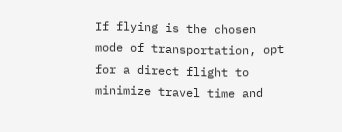If flying is the chosen mode of transportation, opt for a direct flight to minimize travel time and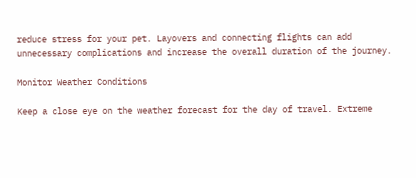reduce stress for your pet. Layovers and connecting flights can add unnecessary complications and increase the overall duration of the journey.

Monitor Weather Conditions

Keep a close eye on the weather forecast for the day of travel. Extreme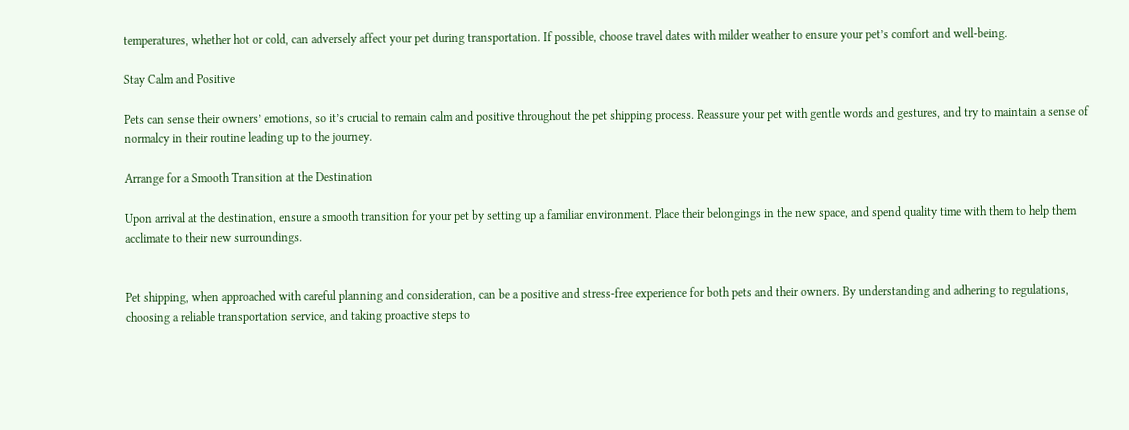temperatures, whether hot or cold, can adversely affect your pet during transportation. If possible, choose travel dates with milder weather to ensure your pet’s comfort and well-being.

Stay Calm and Positive

Pets can sense their owners’ emotions, so it’s crucial to remain calm and positive throughout the pet shipping process. Reassure your pet with gentle words and gestures, and try to maintain a sense of normalcy in their routine leading up to the journey.

Arrange for a Smooth Transition at the Destination

Upon arrival at the destination, ensure a smooth transition for your pet by setting up a familiar environment. Place their belongings in the new space, and spend quality time with them to help them acclimate to their new surroundings.


Pet shipping, when approached with careful planning and consideration, can be a positive and stress-free experience for both pets and their owners. By understanding and adhering to regulations, choosing a reliable transportation service, and taking proactive steps to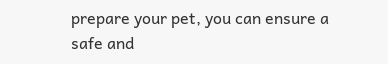prepare your pet, you can ensure a safe and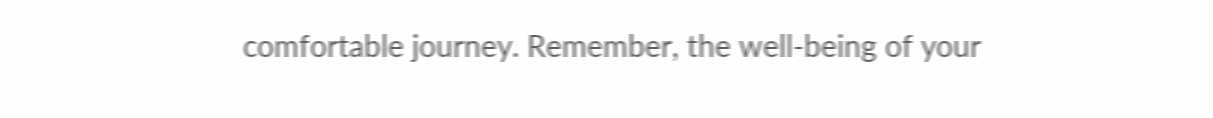comfortable journey. Remember, the well-being of your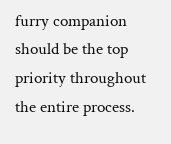furry companion should be the top priority throughout the entire process.